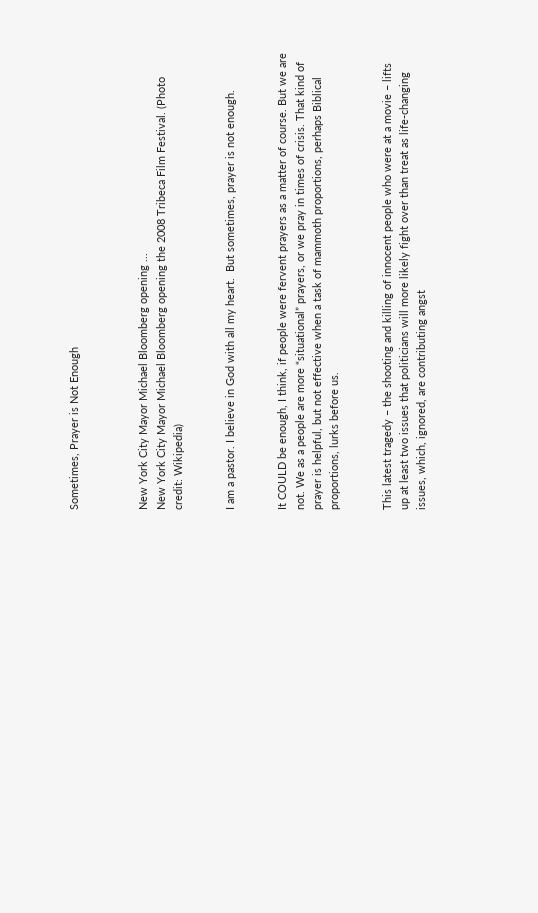Sometimes, Prayer is Not Enough



New York City Mayor Michael Bloomberg opening ...
New York City Mayor Michael Bloomberg opening the 2008 Tribeca Film Festival. (Photo credit: Wikipedia)


I am a pastor. I believe in God with all my heart.  But sometimes, prayer is not enough.


It COULD be enough, I think, if people were fervent prayers as a matter of course. But we are not. We as a people are more “situational” prayers, or we pray in times of crisis. That kind of prayer is helpful, but not effective when a task of mammoth proportions, perhaps Biblical proportions, lurks before us.


This latest tragedy – the shooting and killing of innocent people who were at a movie – lifts up at least two issues that politicians will more likely fight over than treat as life-changing issues, which, ignored, are contributing angst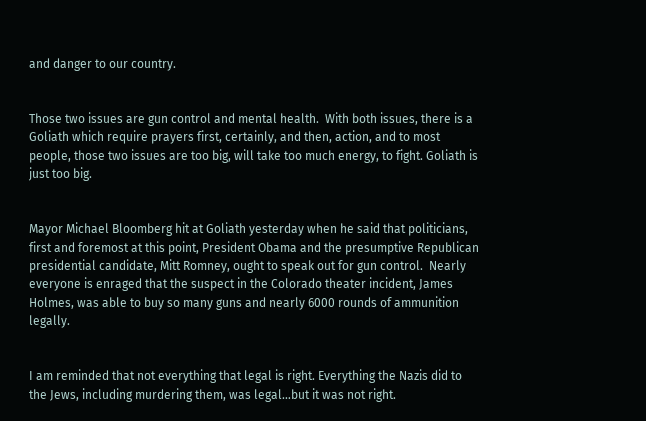and danger to our country.


Those two issues are gun control and mental health.  With both issues, there is a Goliath which require prayers first, certainly, and then, action, and to most people, those two issues are too big, will take too much energy, to fight. Goliath is just too big.


Mayor Michael Bloomberg hit at Goliath yesterday when he said that politicians, first and foremost at this point, President Obama and the presumptive Republican presidential candidate, Mitt Romney, ought to speak out for gun control.  Nearly everyone is enraged that the suspect in the Colorado theater incident, James Holmes, was able to buy so many guns and nearly 6000 rounds of ammunition legally.


I am reminded that not everything that legal is right. Everything the Nazis did to the Jews, including murdering them, was legal…but it was not right.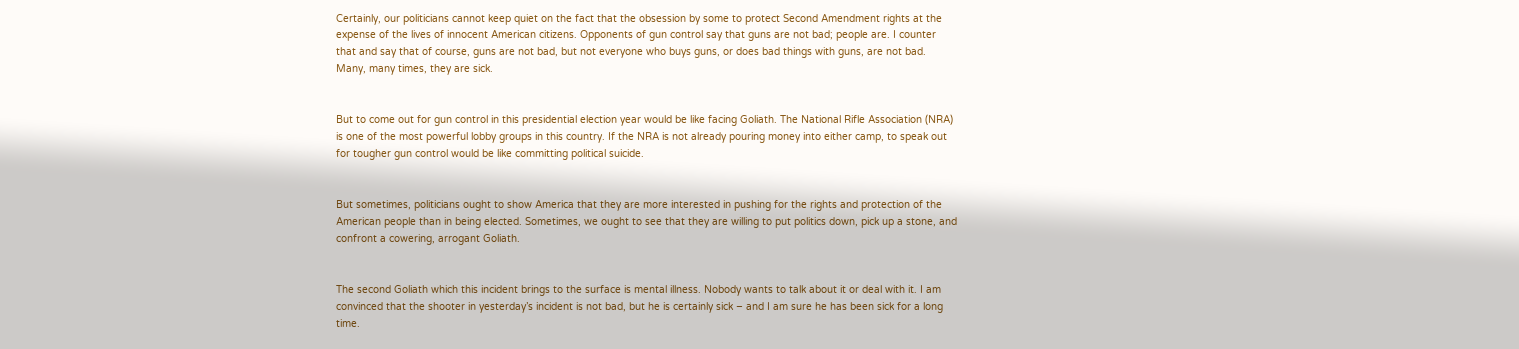Certainly, our politicians cannot keep quiet on the fact that the obsession by some to protect Second Amendment rights at the expense of the lives of innocent American citizens. Opponents of gun control say that guns are not bad; people are. I counter that and say that of course, guns are not bad, but not everyone who buys guns, or does bad things with guns, are not bad. Many, many times, they are sick.


But to come out for gun control in this presidential election year would be like facing Goliath. The National Rifle Association (NRA) is one of the most powerful lobby groups in this country. If the NRA is not already pouring money into either camp, to speak out for tougher gun control would be like committing political suicide.


But sometimes, politicians ought to show America that they are more interested in pushing for the rights and protection of the American people than in being elected. Sometimes, we ought to see that they are willing to put politics down, pick up a stone, and confront a cowering, arrogant Goliath.


The second Goliath which this incident brings to the surface is mental illness. Nobody wants to talk about it or deal with it. I am convinced that the shooter in yesterday’s incident is not bad, but he is certainly sick – and I am sure he has been sick for a long time.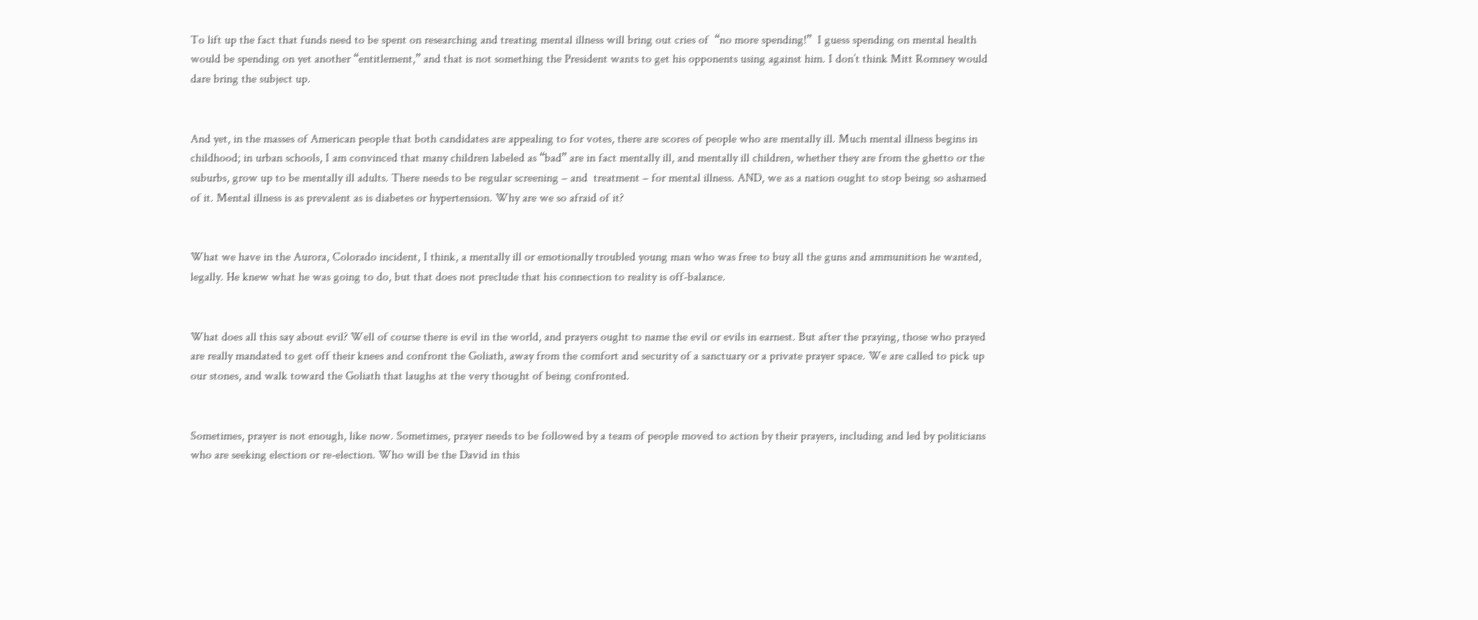To lift up the fact that funds need to be spent on researching and treating mental illness will bring out cries of  “no more spending!”  I guess spending on mental health would be spending on yet another “entitlement,” and that is not something the President wants to get his opponents using against him. I don’t think Mitt Romney would dare bring the subject up.


And yet, in the masses of American people that both candidates are appealing to for votes, there are scores of people who are mentally ill. Much mental illness begins in childhood; in urban schools, I am convinced that many children labeled as “bad” are in fact mentally ill, and mentally ill children, whether they are from the ghetto or the suburbs, grow up to be mentally ill adults. There needs to be regular screening – and  treatment – for mental illness. AND, we as a nation ought to stop being so ashamed of it. Mental illness is as prevalent as is diabetes or hypertension. Why are we so afraid of it?


What we have in the Aurora, Colorado incident, I think, a mentally ill or emotionally troubled young man who was free to buy all the guns and ammunition he wanted, legally. He knew what he was going to do, but that does not preclude that his connection to reality is off-balance.


What does all this say about evil? Well of course there is evil in the world, and prayers ought to name the evil or evils in earnest. But after the praying, those who prayed are really mandated to get off their knees and confront the Goliath, away from the comfort and security of a sanctuary or a private prayer space. We are called to pick up our stones, and walk toward the Goliath that laughs at the very thought of being confronted.


Sometimes, prayer is not enough, like now. Sometimes, prayer needs to be followed by a team of people moved to action by their prayers, including and led by politicians who are seeking election or re-election. Who will be the David in this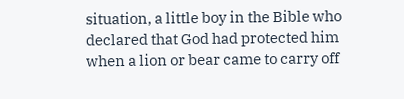situation, a little boy in the Bible who declared that God had protected him when a lion or bear came to carry off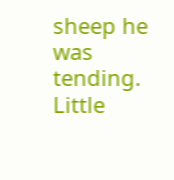sheep he was tending. Little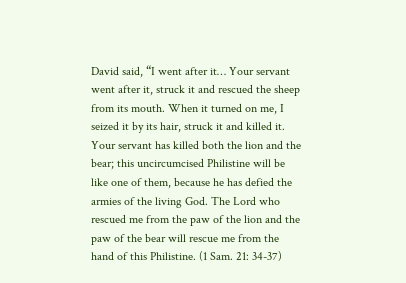David said, “I went after it… Your servant went after it, struck it and rescued the sheep from its mouth. When it turned on me, I seized it by its hair, struck it and killed it. Your servant has killed both the lion and the bear; this uncircumcised Philistine will be like one of them, because he has defied the armies of the living God. The Lord who rescued me from the paw of the lion and the paw of the bear will rescue me from the hand of this Philistine. (1 Sam. 21: 34-37)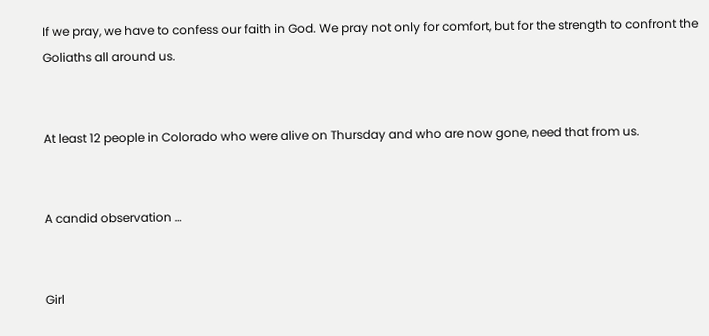If we pray, we have to confess our faith in God. We pray not only for comfort, but for the strength to confront the Goliaths all around us.


At least 12 people in Colorado who were alive on Thursday and who are now gone, need that from us.


A candid observation …


Girl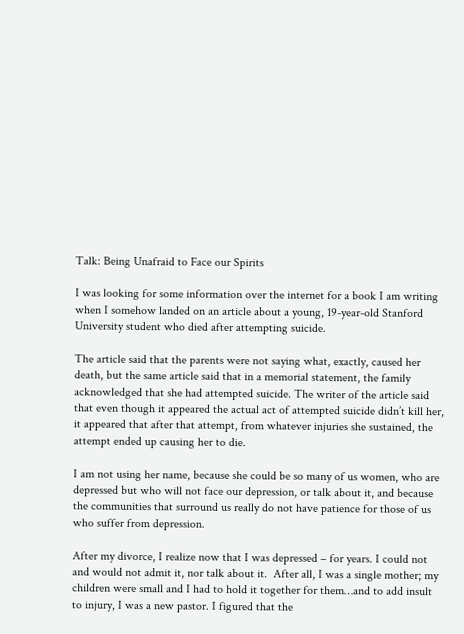Talk: Being Unafraid to Face our Spirits

I was looking for some information over the internet for a book I am writing when I somehow landed on an article about a young, 19-year-old Stanford University student who died after attempting suicide.

The article said that the parents were not saying what, exactly, caused her death, but the same article said that in a memorial statement, the family acknowledged that she had attempted suicide. The writer of the article said that even though it appeared the actual act of attempted suicide didn’t kill her, it appeared that after that attempt, from whatever injuries she sustained, the attempt ended up causing her to die.

I am not using her name, because she could be so many of us women, who are depressed but who will not face our depression, or talk about it, and because the communities that surround us really do not have patience for those of us who suffer from depression.

After my divorce, I realize now that I was depressed – for years. I could not and would not admit it, nor talk about it.  After all, I was a single mother; my children were small and I had to hold it together for them…and to add insult to injury, I was a new pastor. I figured that the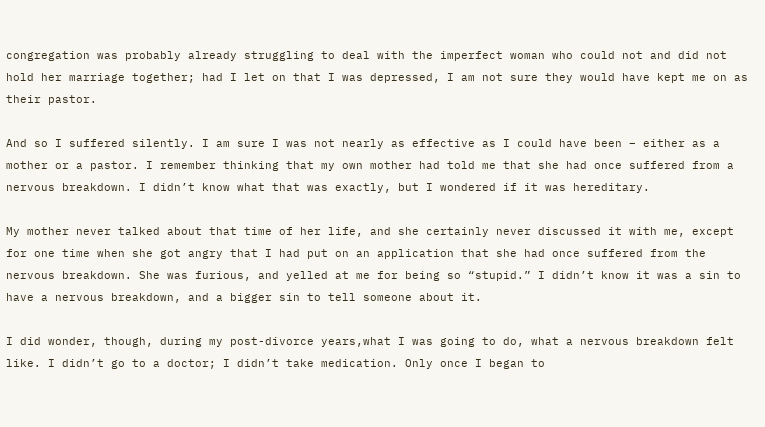congregation was probably already struggling to deal with the imperfect woman who could not and did not hold her marriage together; had I let on that I was depressed, I am not sure they would have kept me on as their pastor.

And so I suffered silently. I am sure I was not nearly as effective as I could have been – either as a mother or a pastor. I remember thinking that my own mother had told me that she had once suffered from a nervous breakdown. I didn’t know what that was exactly, but I wondered if it was hereditary.

My mother never talked about that time of her life, and she certainly never discussed it with me, except for one time when she got angry that I had put on an application that she had once suffered from the nervous breakdown. She was furious, and yelled at me for being so “stupid.” I didn’t know it was a sin to have a nervous breakdown, and a bigger sin to tell someone about it.

I did wonder, though, during my post-divorce years,what I was going to do, what a nervous breakdown felt like. I didn’t go to a doctor; I didn’t take medication. Only once I began to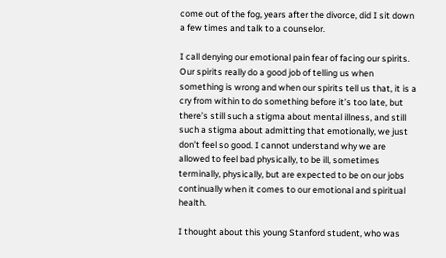come out of the fog, years after the divorce, did I sit down a few times and talk to a counselor.

I call denying our emotional pain fear of facing our spirits. Our spirits really do a good job of telling us when something is wrong and when our spirits tell us that, it is a cry from within to do something before it’s too late, but there’s still such a stigma about mental illness, and still such a stigma about admitting that emotionally, we just don’t feel so good. I cannot understand why we are allowed to feel bad physically, to be ill, sometimes terminally, physically, but are expected to be on our jobs continually when it comes to our emotional and spiritual health.

I thought about this young Stanford student, who was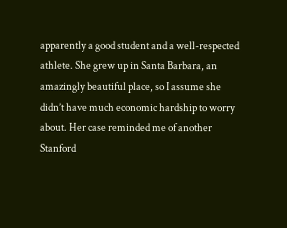apparently a good student and a well-respected athlete. She grew up in Santa Barbara, an amazingly beautiful place, so I assume she didn’t have much economic hardship to worry about. Her case reminded me of another Stanford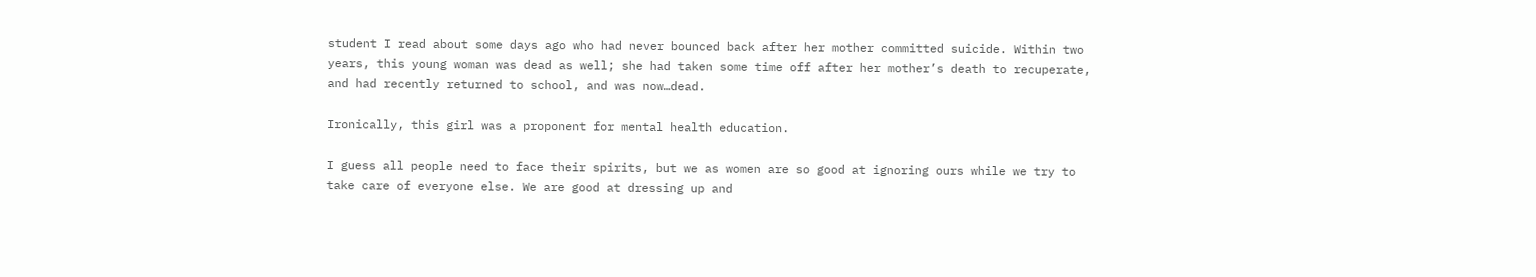student I read about some days ago who had never bounced back after her mother committed suicide. Within two years, this young woman was dead as well; she had taken some time off after her mother’s death to recuperate, and had recently returned to school, and was now…dead.

Ironically, this girl was a proponent for mental health education.

I guess all people need to face their spirits, but we as women are so good at ignoring ours while we try to take care of everyone else. We are good at dressing up and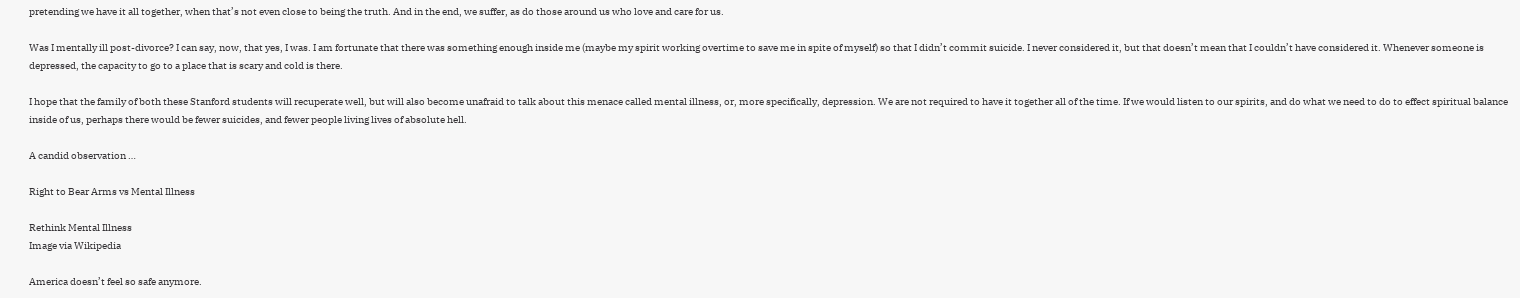pretending we have it all together, when that’s not even close to being the truth. And in the end, we suffer, as do those around us who love and care for us.

Was I mentally ill post-divorce? I can say, now, that yes, I was. I am fortunate that there was something enough inside me (maybe my spirit working overtime to save me in spite of myself) so that I didn’t commit suicide. I never considered it, but that doesn’t mean that I couldn’t have considered it. Whenever someone is depressed, the capacity to go to a place that is scary and cold is there.

I hope that the family of both these Stanford students will recuperate well, but will also become unafraid to talk about this menace called mental illness, or, more specifically, depression. We are not required to have it together all of the time. If we would listen to our spirits, and do what we need to do to effect spiritual balance inside of us, perhaps there would be fewer suicides, and fewer people living lives of absolute hell.

A candid observation …

Right to Bear Arms vs Mental Illness

Rethink Mental Illness
Image via Wikipedia

America doesn’t feel so safe anymore.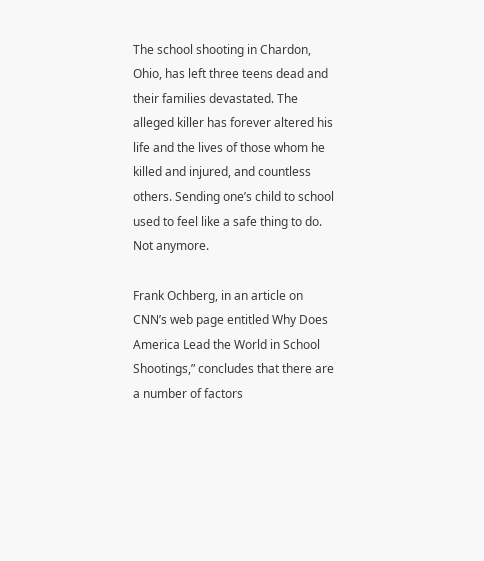The school shooting in Chardon, Ohio, has left three teens dead and their families devastated. The alleged killer has forever altered his life and the lives of those whom he killed and injured, and countless others. Sending one’s child to school used to feel like a safe thing to do. Not anymore.

Frank Ochberg, in an article on CNN’s web page entitled Why Does America Lead the World in School Shootings,” concludes that there are a number of factors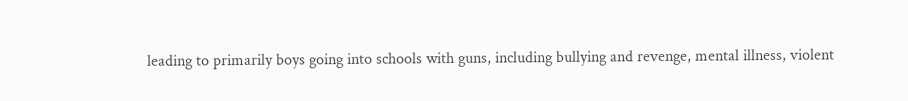leading to primarily boys going into schools with guns, including bullying and revenge, mental illness, violent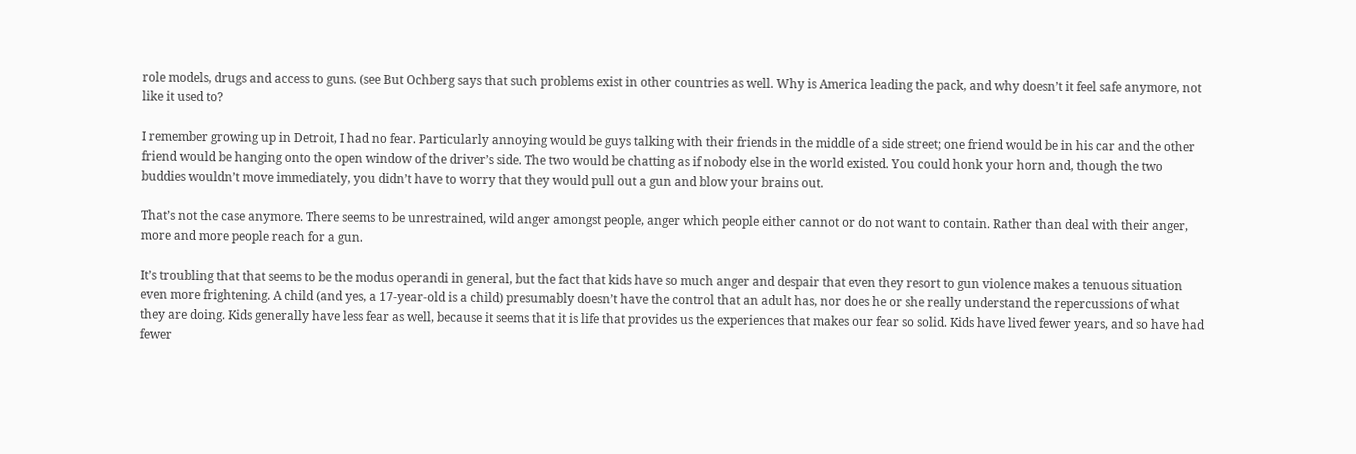role models, drugs and access to guns. (see But Ochberg says that such problems exist in other countries as well. Why is America leading the pack, and why doesn’t it feel safe anymore, not like it used to?

I remember growing up in Detroit, I had no fear. Particularly annoying would be guys talking with their friends in the middle of a side street; one friend would be in his car and the other friend would be hanging onto the open window of the driver’s side. The two would be chatting as if nobody else in the world existed. You could honk your horn and, though the two buddies wouldn’t move immediately, you didn’t have to worry that they would pull out a gun and blow your brains out.

That’s not the case anymore. There seems to be unrestrained, wild anger amongst people, anger which people either cannot or do not want to contain. Rather than deal with their anger, more and more people reach for a gun.

It’s troubling that that seems to be the modus operandi in general, but the fact that kids have so much anger and despair that even they resort to gun violence makes a tenuous situation even more frightening. A child (and yes, a 17-year-old is a child) presumably doesn’t have the control that an adult has, nor does he or she really understand the repercussions of what they are doing. Kids generally have less fear as well, because it seems that it is life that provides us the experiences that makes our fear so solid. Kids have lived fewer years, and so have had fewer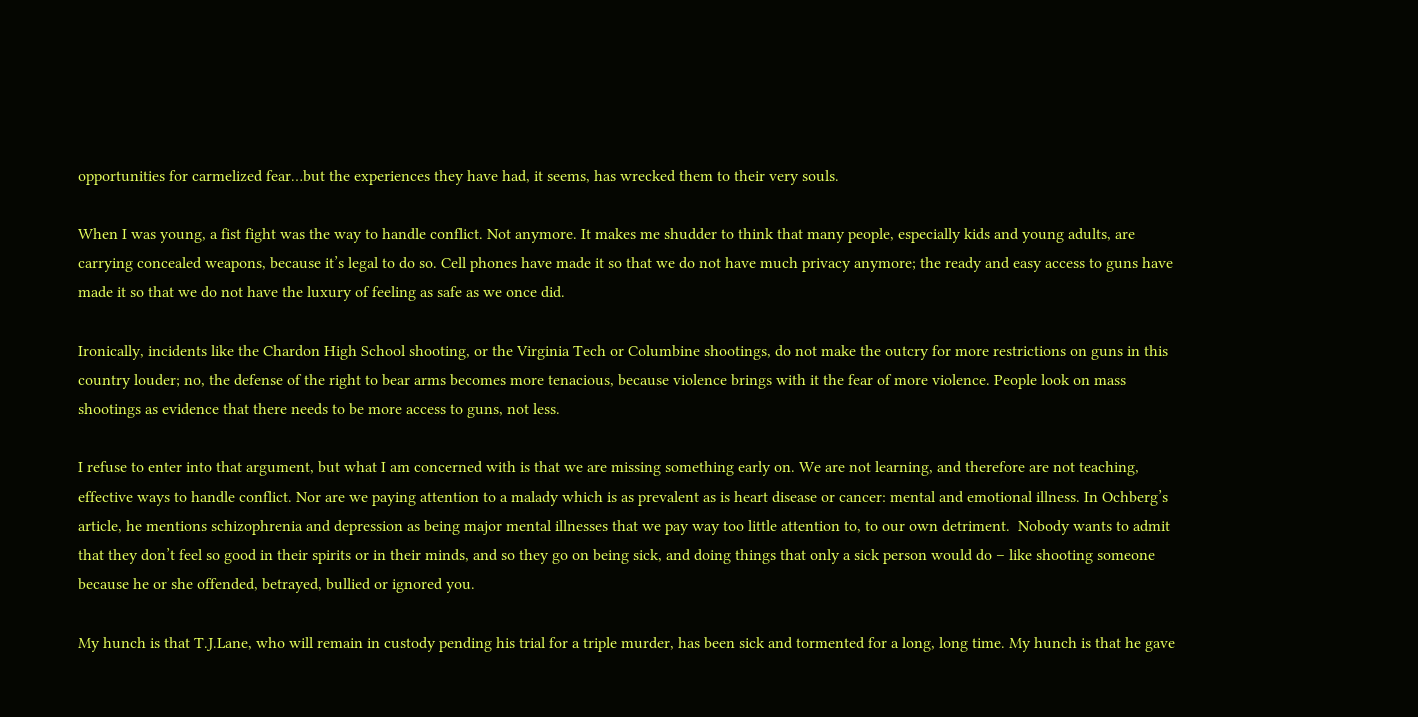opportunities for carmelized fear…but the experiences they have had, it seems, has wrecked them to their very souls.

When I was young, a fist fight was the way to handle conflict. Not anymore. It makes me shudder to think that many people, especially kids and young adults, are carrying concealed weapons, because it’s legal to do so. Cell phones have made it so that we do not have much privacy anymore; the ready and easy access to guns have made it so that we do not have the luxury of feeling as safe as we once did.

Ironically, incidents like the Chardon High School shooting, or the Virginia Tech or Columbine shootings, do not make the outcry for more restrictions on guns in this country louder; no, the defense of the right to bear arms becomes more tenacious, because violence brings with it the fear of more violence. People look on mass shootings as evidence that there needs to be more access to guns, not less.

I refuse to enter into that argument, but what I am concerned with is that we are missing something early on. We are not learning, and therefore are not teaching, effective ways to handle conflict. Nor are we paying attention to a malady which is as prevalent as is heart disease or cancer: mental and emotional illness. In Ochberg’s article, he mentions schizophrenia and depression as being major mental illnesses that we pay way too little attention to, to our own detriment.  Nobody wants to admit that they don’t feel so good in their spirits or in their minds, and so they go on being sick, and doing things that only a sick person would do – like shooting someone because he or she offended, betrayed, bullied or ignored you.

My hunch is that T.J.Lane, who will remain in custody pending his trial for a triple murder, has been sick and tormented for a long, long time. My hunch is that he gave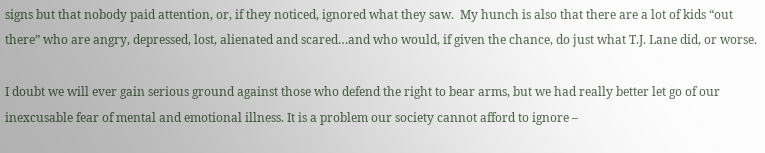signs but that nobody paid attention, or, if they noticed, ignored what they saw.  My hunch is also that there are a lot of kids “out there” who are angry, depressed, lost, alienated and scared…and who would, if given the chance, do just what T.J. Lane did, or worse.

I doubt we will ever gain serious ground against those who defend the right to bear arms, but we had really better let go of our inexcusable fear of mental and emotional illness. It is a problem our society cannot afford to ignore –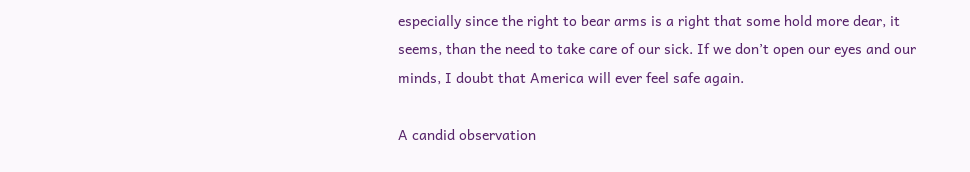especially since the right to bear arms is a right that some hold more dear, it seems, than the need to take care of our sick. If we don’t open our eyes and our minds, I doubt that America will ever feel safe again.

A candid observation